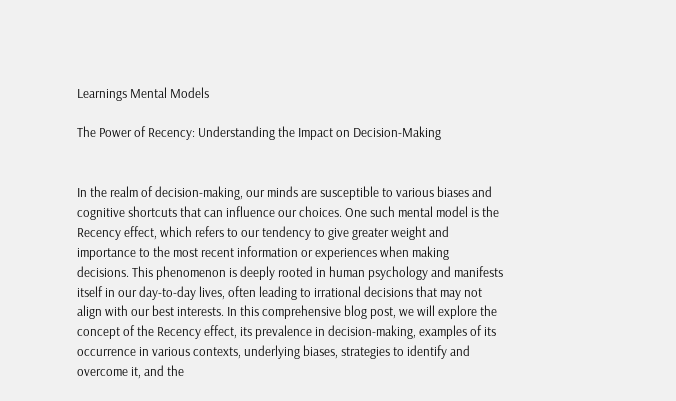Learnings Mental Models

The Power of Recency: Understanding the Impact on Decision-Making


In the realm of decision-making, our minds are susceptible to various biases and cognitive shortcuts that can influence our choices. One such mental model is the Recency effect, which refers to our tendency to give greater weight and importance to the most recent information or experiences when making decisions. This phenomenon is deeply rooted in human psychology and manifests itself in our day-to-day lives, often leading to irrational decisions that may not align with our best interests. In this comprehensive blog post, we will explore the concept of the Recency effect, its prevalence in decision-making, examples of its occurrence in various contexts, underlying biases, strategies to identify and overcome it, and the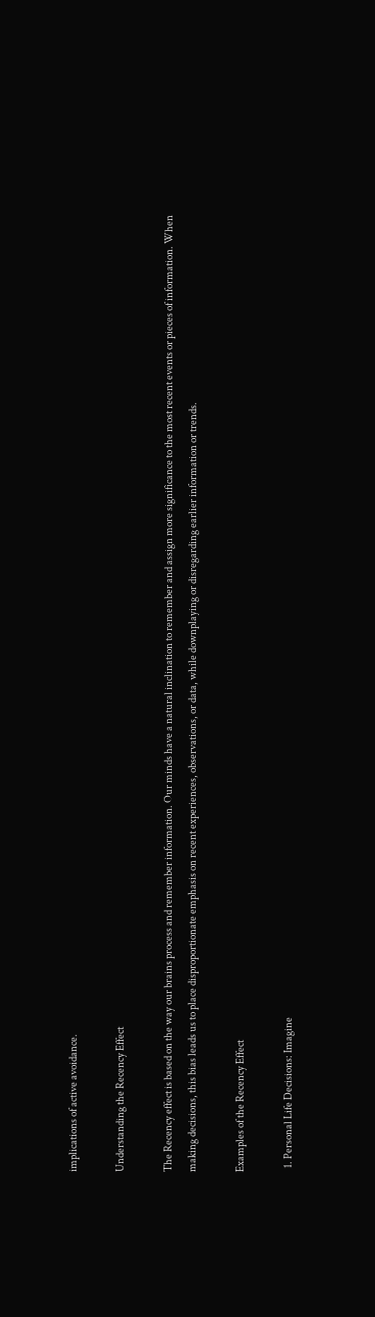implications of active avoidance.

Understanding the Recency Effect

The Recency effect is based on the way our brains process and remember information. Our minds have a natural inclination to remember and assign more significance to the most recent events or pieces of information. When making decisions, this bias leads us to place disproportionate emphasis on recent experiences, observations, or data, while downplaying or disregarding earlier information or trends.

Examples of the Recency Effect

  1. Personal Life Decisions: Imagine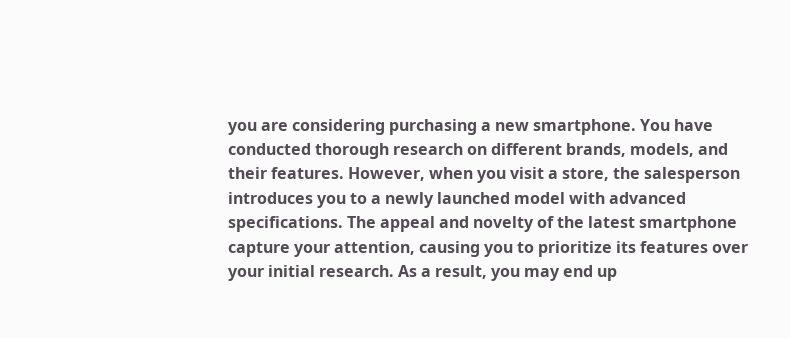you are considering purchasing a new smartphone. You have conducted thorough research on different brands, models, and their features. However, when you visit a store, the salesperson introduces you to a newly launched model with advanced specifications. The appeal and novelty of the latest smartphone capture your attention, causing you to prioritize its features over your initial research. As a result, you may end up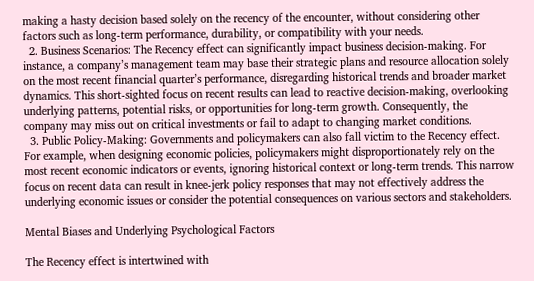making a hasty decision based solely on the recency of the encounter, without considering other factors such as long-term performance, durability, or compatibility with your needs.
  2. Business Scenarios: The Recency effect can significantly impact business decision-making. For instance, a company’s management team may base their strategic plans and resource allocation solely on the most recent financial quarter’s performance, disregarding historical trends and broader market dynamics. This short-sighted focus on recent results can lead to reactive decision-making, overlooking underlying patterns, potential risks, or opportunities for long-term growth. Consequently, the company may miss out on critical investments or fail to adapt to changing market conditions.
  3. Public Policy-Making: Governments and policymakers can also fall victim to the Recency effect. For example, when designing economic policies, policymakers might disproportionately rely on the most recent economic indicators or events, ignoring historical context or long-term trends. This narrow focus on recent data can result in knee-jerk policy responses that may not effectively address the underlying economic issues or consider the potential consequences on various sectors and stakeholders.

Mental Biases and Underlying Psychological Factors

The Recency effect is intertwined with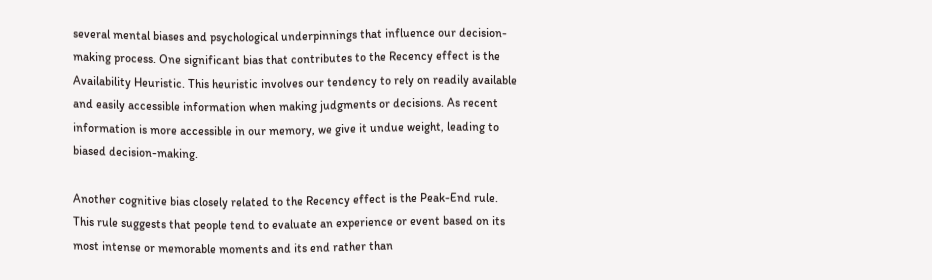several mental biases and psychological underpinnings that influence our decision-making process. One significant bias that contributes to the Recency effect is the Availability Heuristic. This heuristic involves our tendency to rely on readily available and easily accessible information when making judgments or decisions. As recent information is more accessible in our memory, we give it undue weight, leading to biased decision-making.

Another cognitive bias closely related to the Recency effect is the Peak-End rule. This rule suggests that people tend to evaluate an experience or event based on its most intense or memorable moments and its end rather than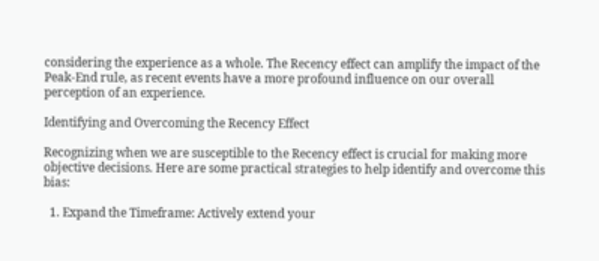considering the experience as a whole. The Recency effect can amplify the impact of the Peak-End rule, as recent events have a more profound influence on our overall perception of an experience.

Identifying and Overcoming the Recency Effect

Recognizing when we are susceptible to the Recency effect is crucial for making more objective decisions. Here are some practical strategies to help identify and overcome this bias:

  1. Expand the Timeframe: Actively extend your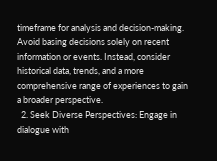timeframe for analysis and decision-making. Avoid basing decisions solely on recent information or events. Instead, consider historical data, trends, and a more comprehensive range of experiences to gain a broader perspective.
  2. Seek Diverse Perspectives: Engage in dialogue with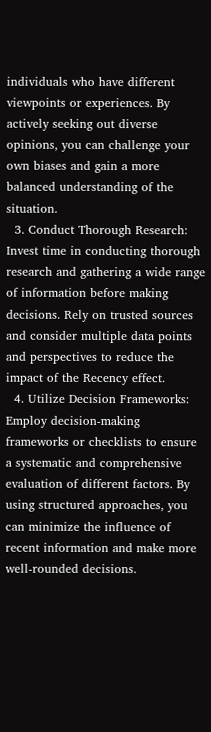individuals who have different viewpoints or experiences. By actively seeking out diverse opinions, you can challenge your own biases and gain a more balanced understanding of the situation.
  3. Conduct Thorough Research: Invest time in conducting thorough research and gathering a wide range of information before making decisions. Rely on trusted sources and consider multiple data points and perspectives to reduce the impact of the Recency effect.
  4. Utilize Decision Frameworks: Employ decision-making frameworks or checklists to ensure a systematic and comprehensive evaluation of different factors. By using structured approaches, you can minimize the influence of recent information and make more well-rounded decisions.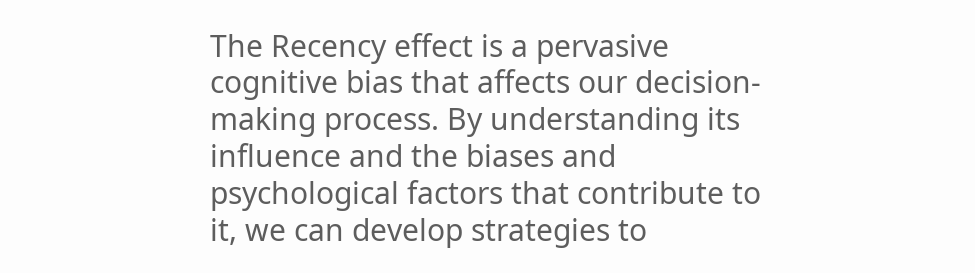The Recency effect is a pervasive cognitive bias that affects our decision-making process. By understanding its influence and the biases and psychological factors that contribute to it, we can develop strategies to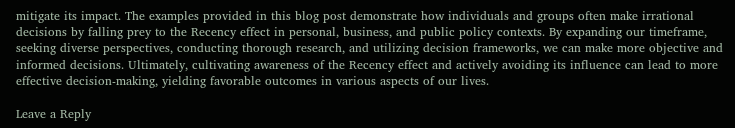mitigate its impact. The examples provided in this blog post demonstrate how individuals and groups often make irrational decisions by falling prey to the Recency effect in personal, business, and public policy contexts. By expanding our timeframe, seeking diverse perspectives, conducting thorough research, and utilizing decision frameworks, we can make more objective and informed decisions. Ultimately, cultivating awareness of the Recency effect and actively avoiding its influence can lead to more effective decision-making, yielding favorable outcomes in various aspects of our lives.

Leave a Reply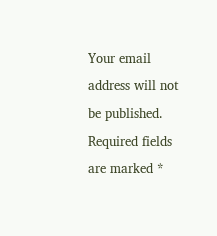Your email address will not be published. Required fields are marked *